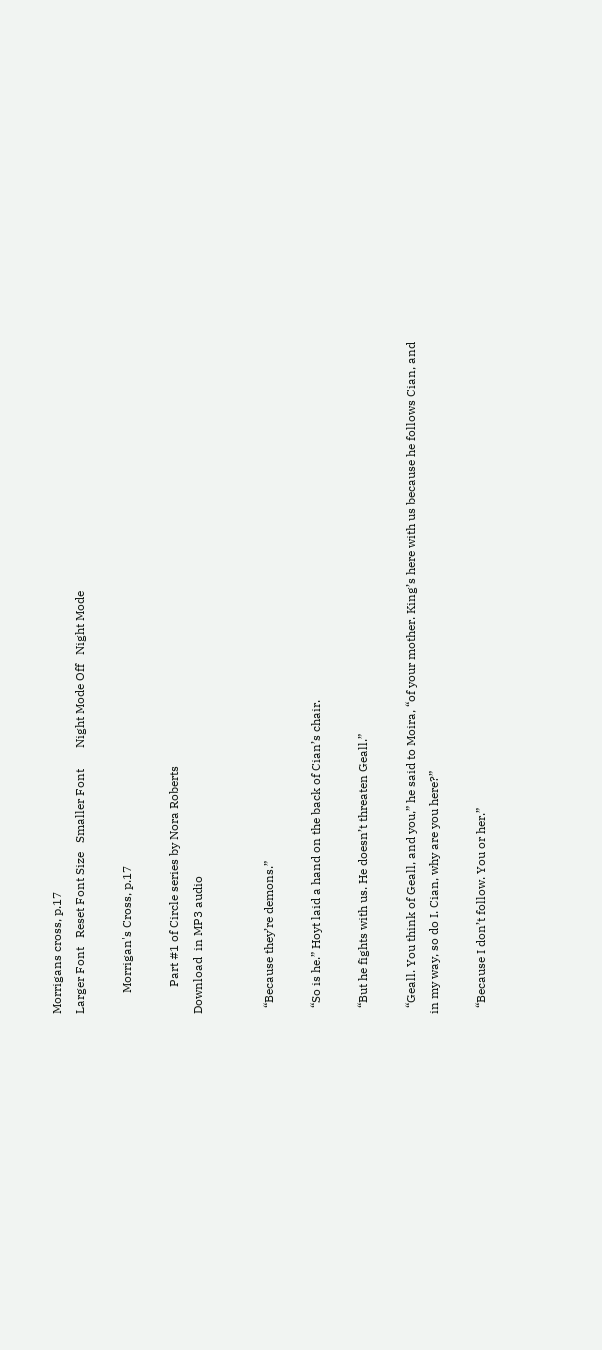Morrigans cross, p.17
Larger Font   Reset Font Size   Smaller Font       Night Mode Off   Night Mode

       Morrigan's Cross, p.17

         Part #1 of Circle series by Nora Roberts
Download  in MP3 audio


  “Because they’re demons.”

  “So is he.” Hoyt laid a hand on the back of Cian’s chair.

  “But he fights with us. He doesn’t threaten Geall.”

  “Geall. You think of Geall, and you,” he said to Moira, “of your mother. King’s here with us because he follows Cian, and in my way, so do I. Cian, why are you here?”

  “Because I don’t follow. You or her.”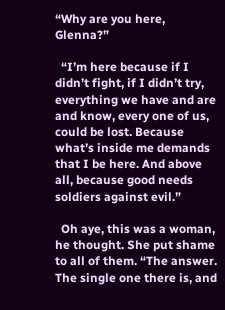“Why are you here, Glenna?”

  “I’m here because if I didn’t fight, if I didn’t try, everything we have and are and know, every one of us, could be lost. Because what’s inside me demands that I be here. And above all, because good needs soldiers against evil.”

  Oh aye, this was a woman, he thought. She put shame to all of them. “The answer. The single one there is, and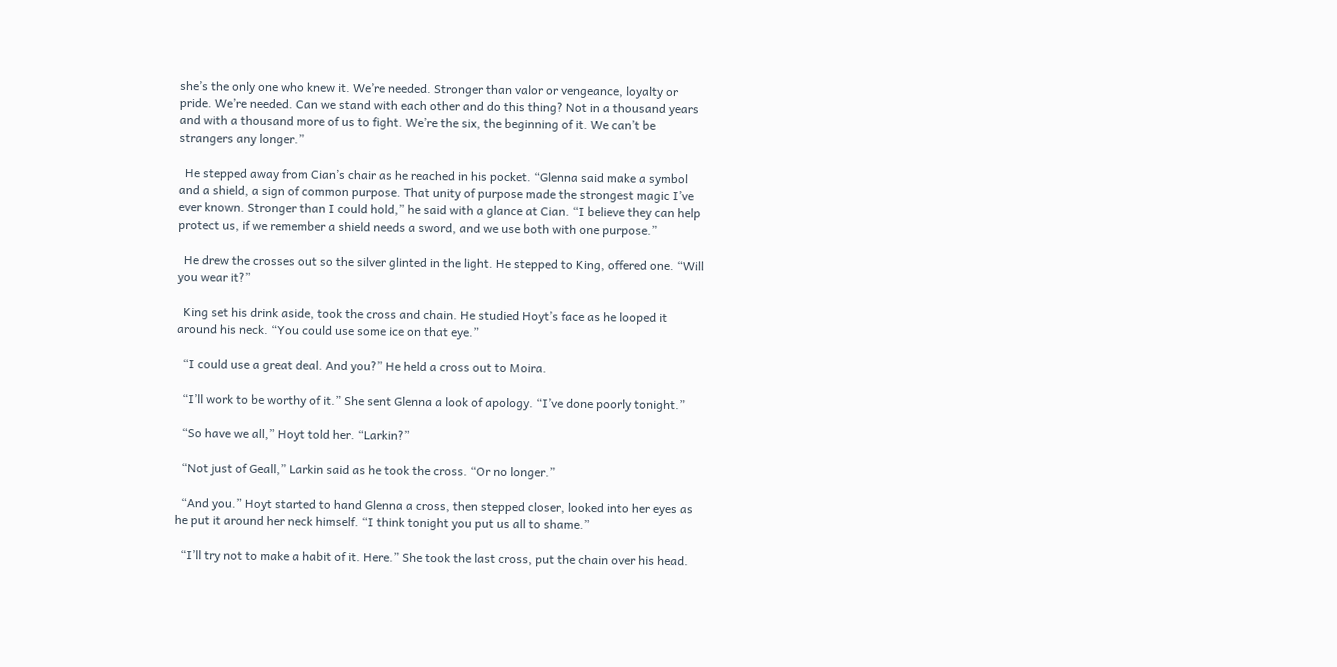she’s the only one who knew it. We’re needed. Stronger than valor or vengeance, loyalty or pride. We’re needed. Can we stand with each other and do this thing? Not in a thousand years and with a thousand more of us to fight. We’re the six, the beginning of it. We can’t be strangers any longer.”

  He stepped away from Cian’s chair as he reached in his pocket. “Glenna said make a symbol and a shield, a sign of common purpose. That unity of purpose made the strongest magic I’ve ever known. Stronger than I could hold,” he said with a glance at Cian. “I believe they can help protect us, if we remember a shield needs a sword, and we use both with one purpose.”

  He drew the crosses out so the silver glinted in the light. He stepped to King, offered one. “Will you wear it?”

  King set his drink aside, took the cross and chain. He studied Hoyt’s face as he looped it around his neck. “You could use some ice on that eye.”

  “I could use a great deal. And you?” He held a cross out to Moira.

  “I’ll work to be worthy of it.” She sent Glenna a look of apology. “I’ve done poorly tonight.”

  “So have we all,” Hoyt told her. “Larkin?”

  “Not just of Geall,” Larkin said as he took the cross. “Or no longer.”

  “And you.” Hoyt started to hand Glenna a cross, then stepped closer, looked into her eyes as he put it around her neck himself. “I think tonight you put us all to shame.”

  “I’ll try not to make a habit of it. Here.” She took the last cross, put the chain over his head.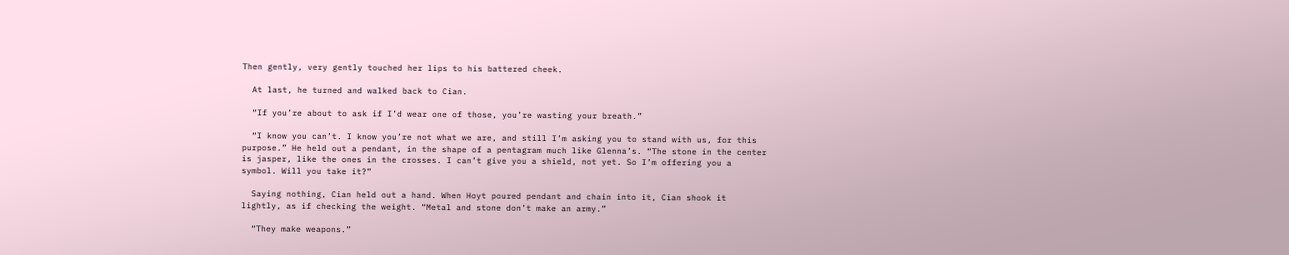Then gently, very gently touched her lips to his battered cheek.

  At last, he turned and walked back to Cian.

  “If you’re about to ask if I’d wear one of those, you’re wasting your breath.”

  “I know you can’t. I know you’re not what we are, and still I’m asking you to stand with us, for this purpose.” He held out a pendant, in the shape of a pentagram much like Glenna’s. “The stone in the center is jasper, like the ones in the crosses. I can’t give you a shield, not yet. So I’m offering you a symbol. Will you take it?”

  Saying nothing, Cian held out a hand. When Hoyt poured pendant and chain into it, Cian shook it lightly, as if checking the weight. “Metal and stone don’t make an army.”

  “They make weapons.”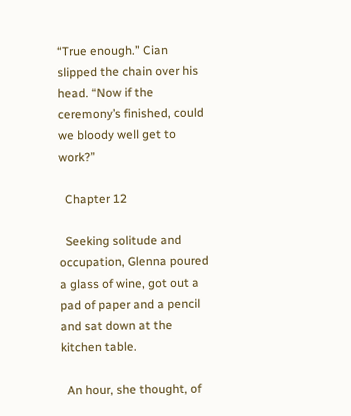“True enough.” Cian slipped the chain over his head. “Now if the ceremony’s finished, could we bloody well get to work?”

  Chapter 12

  Seeking solitude and occupation, Glenna poured a glass of wine, got out a pad of paper and a pencil and sat down at the kitchen table.

  An hour, she thought, of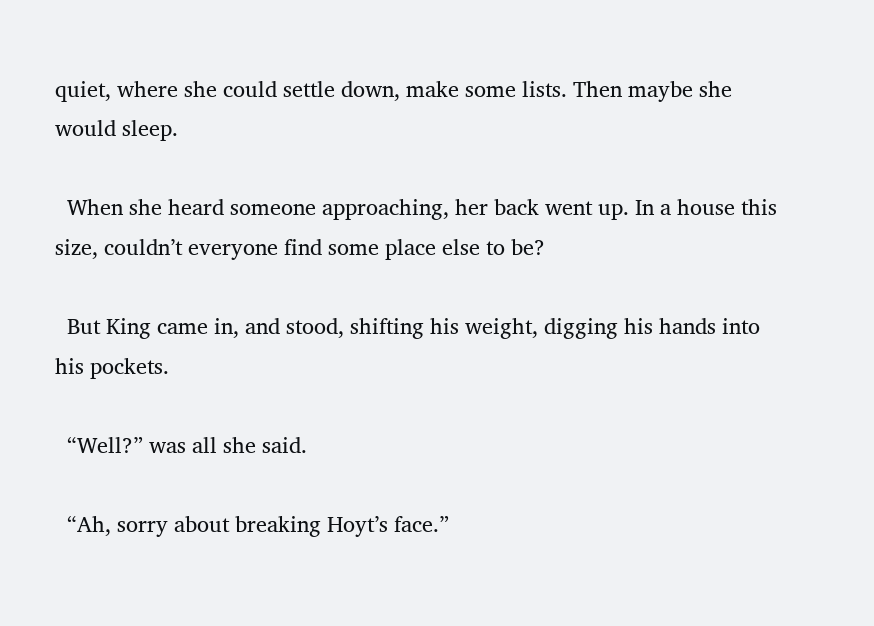quiet, where she could settle down, make some lists. Then maybe she would sleep.

  When she heard someone approaching, her back went up. In a house this size, couldn’t everyone find some place else to be?

  But King came in, and stood, shifting his weight, digging his hands into his pockets.

  “Well?” was all she said.

  “Ah, sorry about breaking Hoyt’s face.”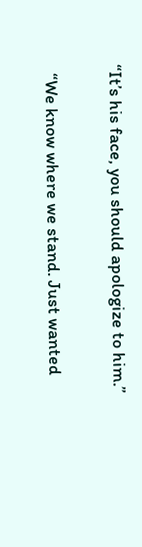“It’s his face, you should apologize to him.”

  “We know where we stand. Just wanted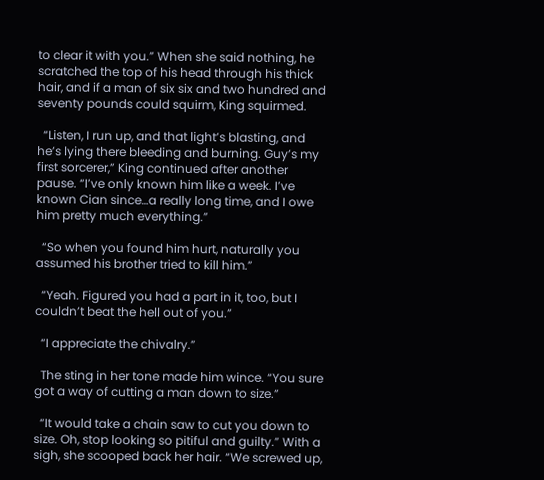to clear it with you.” When she said nothing, he scratched the top of his head through his thick hair, and if a man of six six and two hundred and seventy pounds could squirm, King squirmed.

  “Listen, I run up, and that light’s blasting, and he’s lying there bleeding and burning. Guy’s my first sorcerer,” King continued after another pause. “I’ve only known him like a week. I’ve known Cian since…a really long time, and I owe him pretty much everything.”

  “So when you found him hurt, naturally you assumed his brother tried to kill him.”

  “Yeah. Figured you had a part in it, too, but I couldn’t beat the hell out of you.”

  “I appreciate the chivalry.”

  The sting in her tone made him wince. “You sure got a way of cutting a man down to size.”

  “It would take a chain saw to cut you down to size. Oh, stop looking so pitiful and guilty.” With a sigh, she scooped back her hair. “We screwed up,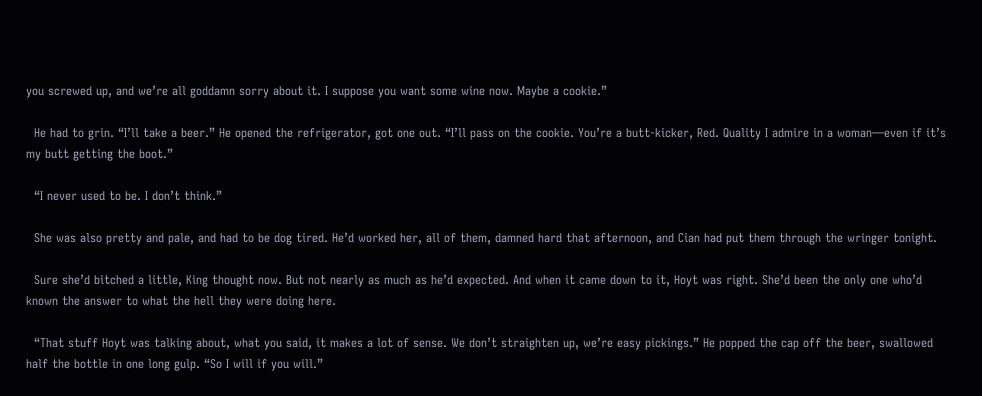you screwed up, and we’re all goddamn sorry about it. I suppose you want some wine now. Maybe a cookie.”

  He had to grin. “I’ll take a beer.” He opened the refrigerator, got one out. “I’ll pass on the cookie. You’re a butt-kicker, Red. Quality I admire in a woman—even if it’s my butt getting the boot.”

  “I never used to be. I don’t think.”

  She was also pretty and pale, and had to be dog tired. He’d worked her, all of them, damned hard that afternoon, and Cian had put them through the wringer tonight.

  Sure she’d bitched a little, King thought now. But not nearly as much as he’d expected. And when it came down to it, Hoyt was right. She’d been the only one who’d known the answer to what the hell they were doing here.

  “That stuff Hoyt was talking about, what you said, it makes a lot of sense. We don’t straighten up, we’re easy pickings.” He popped the cap off the beer, swallowed half the bottle in one long gulp. “So I will if you will.”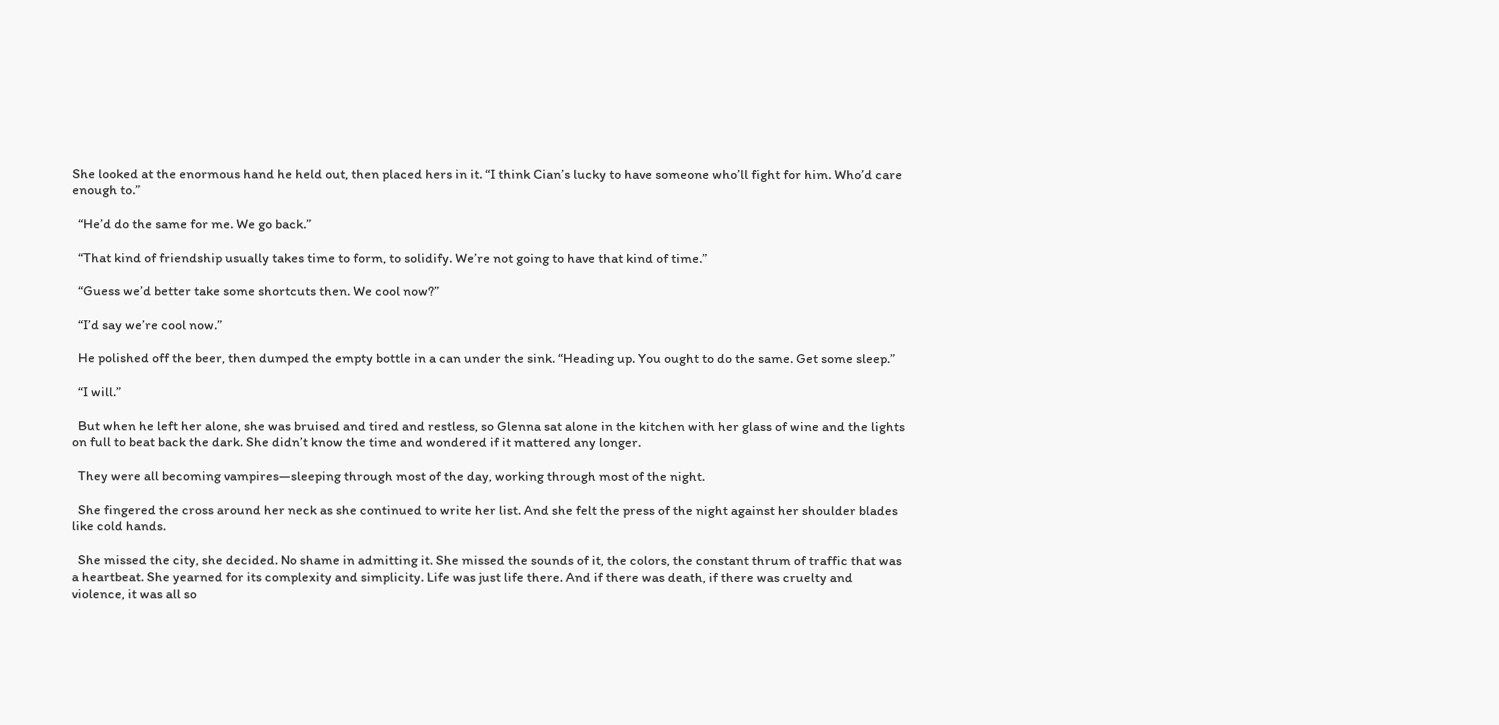She looked at the enormous hand he held out, then placed hers in it. “I think Cian’s lucky to have someone who’ll fight for him. Who’d care enough to.”

  “He’d do the same for me. We go back.”

  “That kind of friendship usually takes time to form, to solidify. We’re not going to have that kind of time.”

  “Guess we’d better take some shortcuts then. We cool now?”

  “I’d say we’re cool now.”

  He polished off the beer, then dumped the empty bottle in a can under the sink. “Heading up. You ought to do the same. Get some sleep.”

  “I will.”

  But when he left her alone, she was bruised and tired and restless, so Glenna sat alone in the kitchen with her glass of wine and the lights on full to beat back the dark. She didn’t know the time and wondered if it mattered any longer.

  They were all becoming vampires—sleeping through most of the day, working through most of the night.

  She fingered the cross around her neck as she continued to write her list. And she felt the press of the night against her shoulder blades like cold hands.

  She missed the city, she decided. No shame in admitting it. She missed the sounds of it, the colors, the constant thrum of traffic that was a heartbeat. She yearned for its complexity and simplicity. Life was just life there. And if there was death, if there was cruelty and violence, it was all so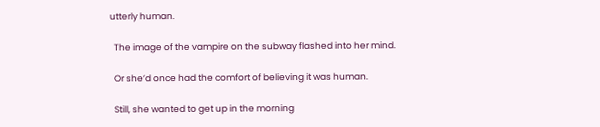utterly human.

  The image of the vampire on the subway flashed into her mind.

  Or she’d once had the comfort of believing it was human.

  Still, she wanted to get up in the morning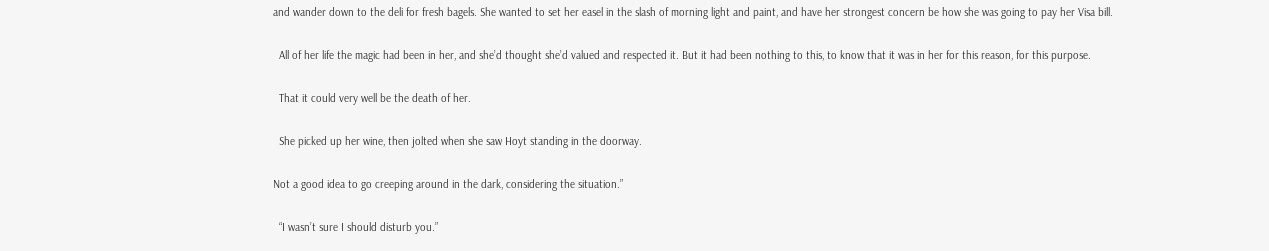and wander down to the deli for fresh bagels. She wanted to set her easel in the slash of morning light and paint, and have her strongest concern be how she was going to pay her Visa bill.

  All of her life the magic had been in her, and she’d thought she’d valued and respected it. But it had been nothing to this, to know that it was in her for this reason, for this purpose.

  That it could very well be the death of her.

  She picked up her wine, then jolted when she saw Hoyt standing in the doorway.

Not a good idea to go creeping around in the dark, considering the situation.”

  “I wasn’t sure I should disturb you.”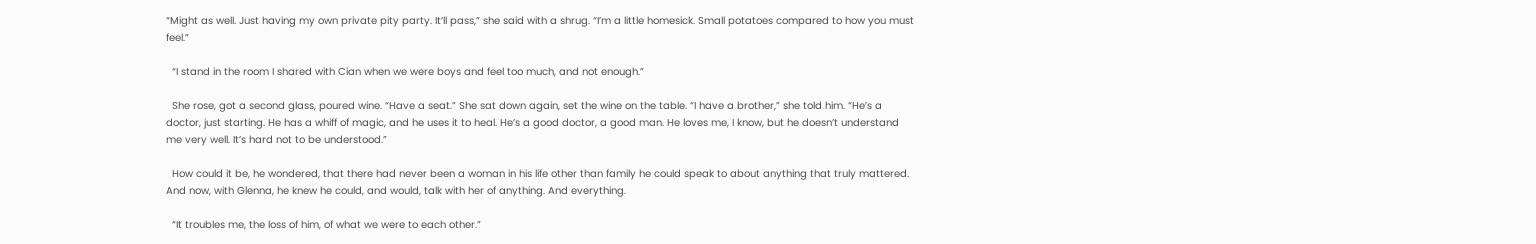“Might as well. Just having my own private pity party. It’ll pass,” she said with a shrug. “I’m a little homesick. Small potatoes compared to how you must feel.”

  “I stand in the room I shared with Cian when we were boys and feel too much, and not enough.”

  She rose, got a second glass, poured wine. “Have a seat.” She sat down again, set the wine on the table. “I have a brother,” she told him. “He’s a doctor, just starting. He has a whiff of magic, and he uses it to heal. He’s a good doctor, a good man. He loves me, I know, but he doesn’t understand me very well. It’s hard not to be understood.”

  How could it be, he wondered, that there had never been a woman in his life other than family he could speak to about anything that truly mattered. And now, with Glenna, he knew he could, and would, talk with her of anything. And everything.

  “It troubles me, the loss of him, of what we were to each other.”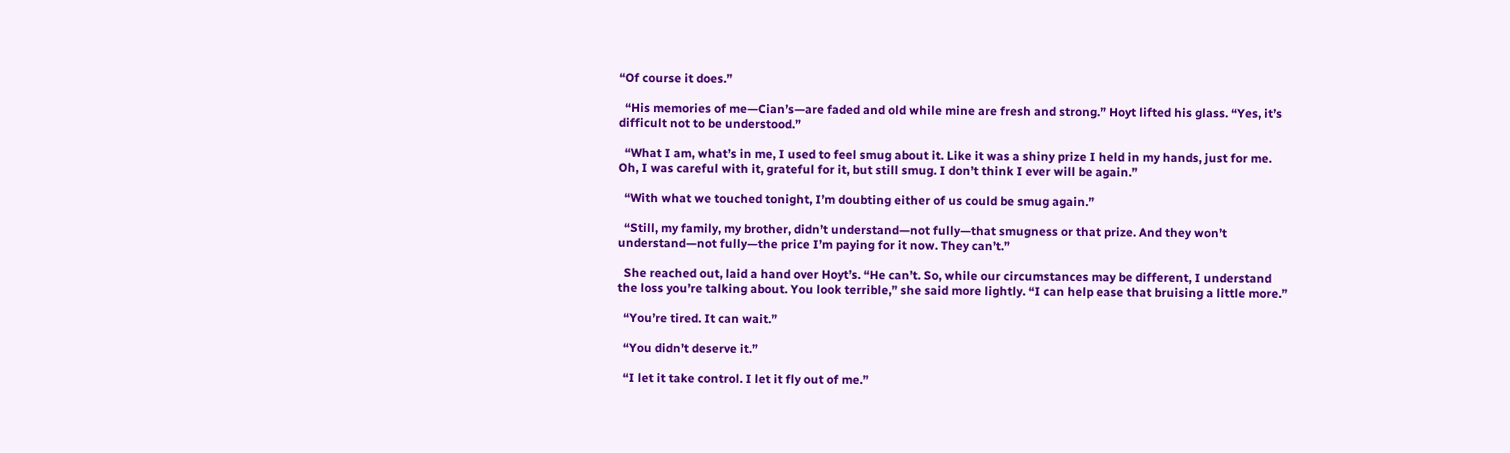“Of course it does.”

  “His memories of me—Cian’s—are faded and old while mine are fresh and strong.” Hoyt lifted his glass. “Yes, it’s difficult not to be understood.”

  “What I am, what’s in me, I used to feel smug about it. Like it was a shiny prize I held in my hands, just for me. Oh, I was careful with it, grateful for it, but still smug. I don’t think I ever will be again.”

  “With what we touched tonight, I’m doubting either of us could be smug again.”

  “Still, my family, my brother, didn’t understand—not fully—that smugness or that prize. And they won’t understand—not fully—the price I’m paying for it now. They can’t.”

  She reached out, laid a hand over Hoyt’s. “He can’t. So, while our circumstances may be different, I understand the loss you’re talking about. You look terrible,” she said more lightly. “I can help ease that bruising a little more.”

  “You’re tired. It can wait.”

  “You didn’t deserve it.”

  “I let it take control. I let it fly out of me.”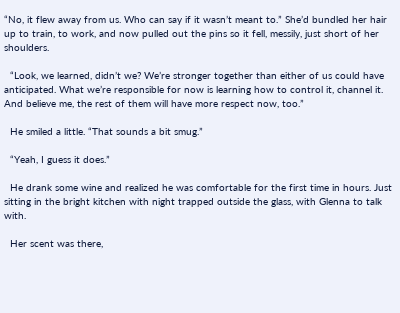“No, it flew away from us. Who can say if it wasn’t meant to.” She’d bundled her hair up to train, to work, and now pulled out the pins so it fell, messily, just short of her shoulders.

  “Look, we learned, didn’t we? We’re stronger together than either of us could have anticipated. What we’re responsible for now is learning how to control it, channel it. And believe me, the rest of them will have more respect now, too.”

  He smiled a little. “That sounds a bit smug.”

  “Yeah, I guess it does.”

  He drank some wine and realized he was comfortable for the first time in hours. Just sitting in the bright kitchen with night trapped outside the glass, with Glenna to talk with.

  Her scent was there,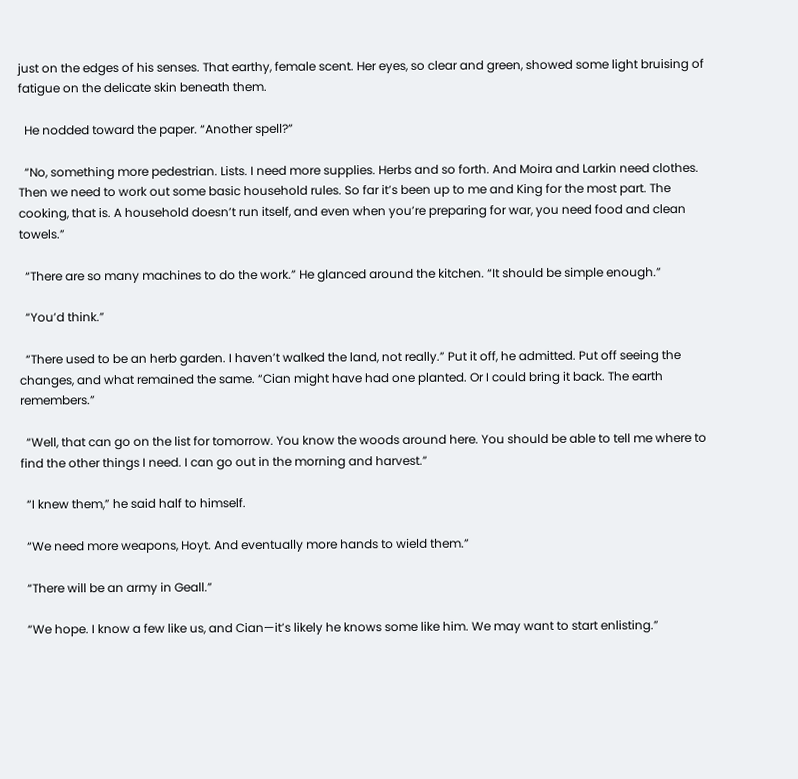just on the edges of his senses. That earthy, female scent. Her eyes, so clear and green, showed some light bruising of fatigue on the delicate skin beneath them.

  He nodded toward the paper. “Another spell?”

  “No, something more pedestrian. Lists. I need more supplies. Herbs and so forth. And Moira and Larkin need clothes. Then we need to work out some basic household rules. So far it’s been up to me and King for the most part. The cooking, that is. A household doesn’t run itself, and even when you’re preparing for war, you need food and clean towels.”

  “There are so many machines to do the work.” He glanced around the kitchen. “It should be simple enough.”

  “You’d think.”

  “There used to be an herb garden. I haven’t walked the land, not really.” Put it off, he admitted. Put off seeing the changes, and what remained the same. “Cian might have had one planted. Or I could bring it back. The earth remembers.”

  “Well, that can go on the list for tomorrow. You know the woods around here. You should be able to tell me where to find the other things I need. I can go out in the morning and harvest.”

  “I knew them,” he said half to himself.

  “We need more weapons, Hoyt. And eventually more hands to wield them.”

  “There will be an army in Geall.”

  “We hope. I know a few like us, and Cian—it’s likely he knows some like him. We may want to start enlisting.”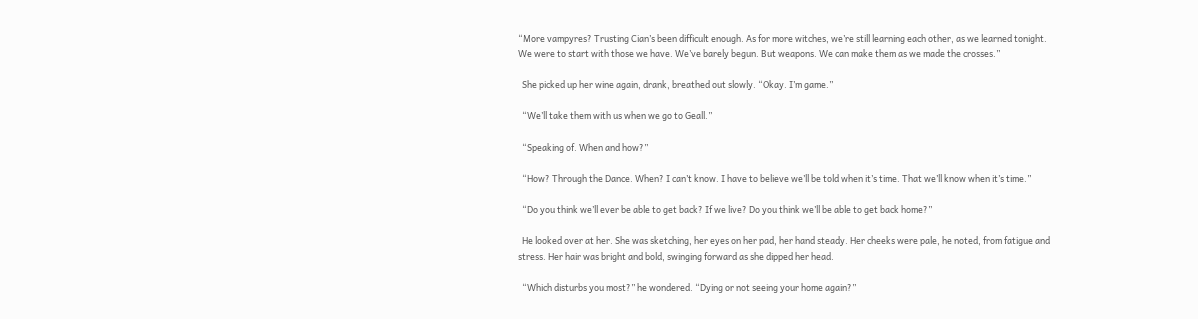“More vampyres? Trusting Cian’s been difficult enough. As for more witches, we’re still learning each other, as we learned tonight. We were to start with those we have. We’ve barely begun. But weapons. We can make them as we made the crosses.”

  She picked up her wine again, drank, breathed out slowly. “Okay. I’m game.”

  “We’ll take them with us when we go to Geall.”

  “Speaking of. When and how?”

  “How? Through the Dance. When? I can’t know. I have to believe we’ll be told when it’s time. That we’ll know when it’s time.”

  “Do you think we’ll ever be able to get back? If we live? Do you think we’ll be able to get back home?”

  He looked over at her. She was sketching, her eyes on her pad, her hand steady. Her cheeks were pale, he noted, from fatigue and stress. Her hair was bright and bold, swinging forward as she dipped her head.

  “Which disturbs you most?” he wondered. “Dying or not seeing your home again?”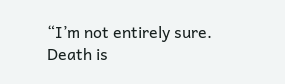“I’m not entirely sure. Death is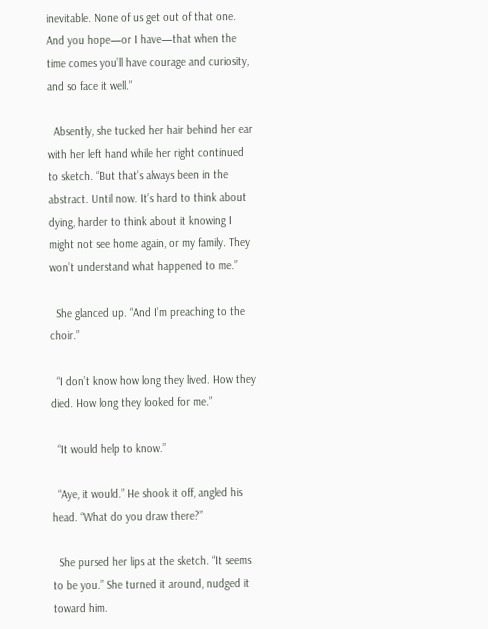inevitable. None of us get out of that one. And you hope—or I have—that when the time comes you’ll have courage and curiosity, and so face it well.”

  Absently, she tucked her hair behind her ear with her left hand while her right continued to sketch. “But that’s always been in the abstract. Until now. It’s hard to think about dying, harder to think about it knowing I might not see home again, or my family. They won’t understand what happened to me.”

  She glanced up. “And I’m preaching to the choir.”

  “I don’t know how long they lived. How they died. How long they looked for me.”

  “It would help to know.”

  “Aye, it would.” He shook it off, angled his head. “What do you draw there?”

  She pursed her lips at the sketch. “It seems to be you.” She turned it around, nudged it toward him.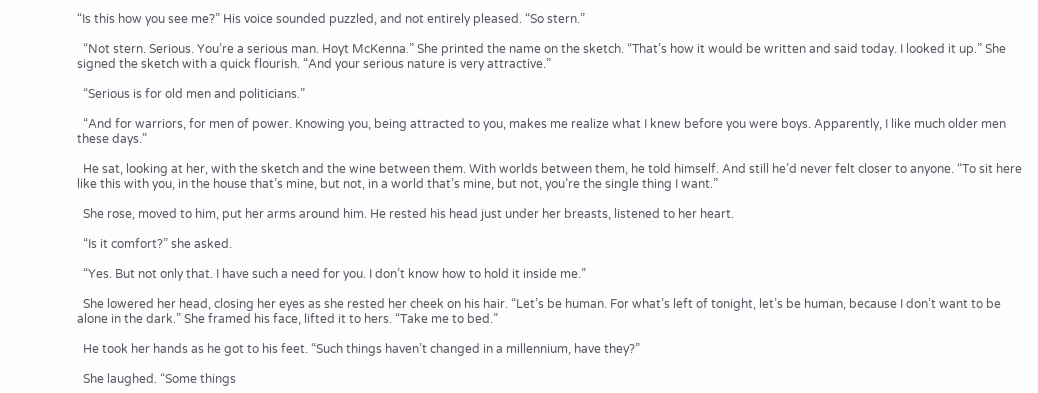“Is this how you see me?” His voice sounded puzzled, and not entirely pleased. “So stern.”

  “Not stern. Serious. You’re a serious man. Hoyt McKenna.” She printed the name on the sketch. “That’s how it would be written and said today. I looked it up.” She signed the sketch with a quick flourish. “And your serious nature is very attractive.”

  “Serious is for old men and politicians.”

  “And for warriors, for men of power. Knowing you, being attracted to you, makes me realize what I knew before you were boys. Apparently, I like much older men these days.”

  He sat, looking at her, with the sketch and the wine between them. With worlds between them, he told himself. And still he’d never felt closer to anyone. “To sit here like this with you, in the house that’s mine, but not, in a world that’s mine, but not, you’re the single thing I want.”

  She rose, moved to him, put her arms around him. He rested his head just under her breasts, listened to her heart.

  “Is it comfort?” she asked.

  “Yes. But not only that. I have such a need for you. I don’t know how to hold it inside me.”

  She lowered her head, closing her eyes as she rested her cheek on his hair. “Let’s be human. For what’s left of tonight, let’s be human, because I don’t want to be alone in the dark.” She framed his face, lifted it to hers. “Take me to bed.”

  He took her hands as he got to his feet. “Such things haven’t changed in a millennium, have they?”

  She laughed. “Some things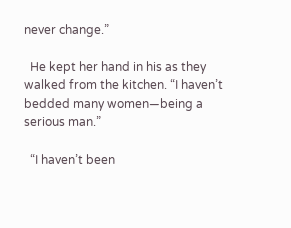never change.”

  He kept her hand in his as they walked from the kitchen. “I haven’t bedded many women—being a serious man.”

  “I haven’t been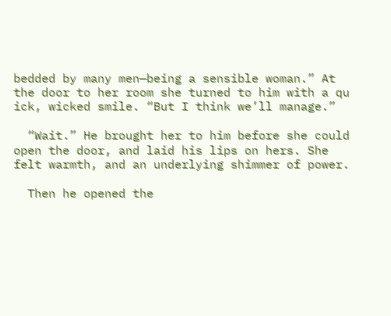bedded by many men—being a sensible woman.” At the door to her room she turned to him with a qu
ick, wicked smile. “But I think we’ll manage.”

  “Wait.” He brought her to him before she could open the door, and laid his lips on hers. She felt warmth, and an underlying shimmer of power.

  Then he opened the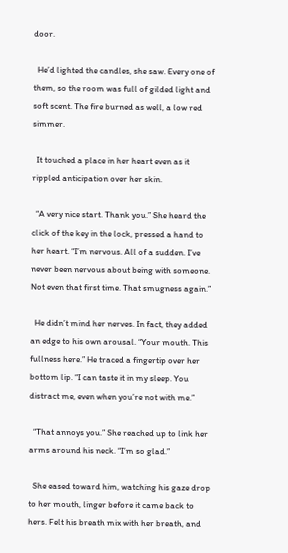door.

  He’d lighted the candles, she saw. Every one of them, so the room was full of gilded light and soft scent. The fire burned as well, a low red simmer.

  It touched a place in her heart even as it rippled anticipation over her skin.

  “A very nice start. Thank you.” She heard the click of the key in the lock, pressed a hand to her heart. “I’m nervous. All of a sudden. I’ve never been nervous about being with someone. Not even that first time. That smugness again.”

  He didn’t mind her nerves. In fact, they added an edge to his own arousal. “Your mouth. This fullness here.” He traced a fingertip over her bottom lip. “I can taste it in my sleep. You distract me, even when you’re not with me.”

  “That annoys you.” She reached up to link her arms around his neck. “I’m so glad.”

  She eased toward him, watching his gaze drop to her mouth, linger before it came back to hers. Felt his breath mix with her breath, and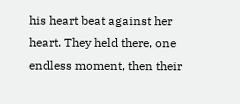his heart beat against her heart. They held there, one endless moment, then their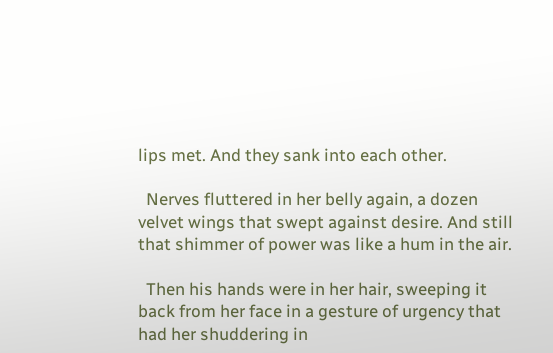lips met. And they sank into each other.

  Nerves fluttered in her belly again, a dozen velvet wings that swept against desire. And still that shimmer of power was like a hum in the air.

  Then his hands were in her hair, sweeping it back from her face in a gesture of urgency that had her shuddering in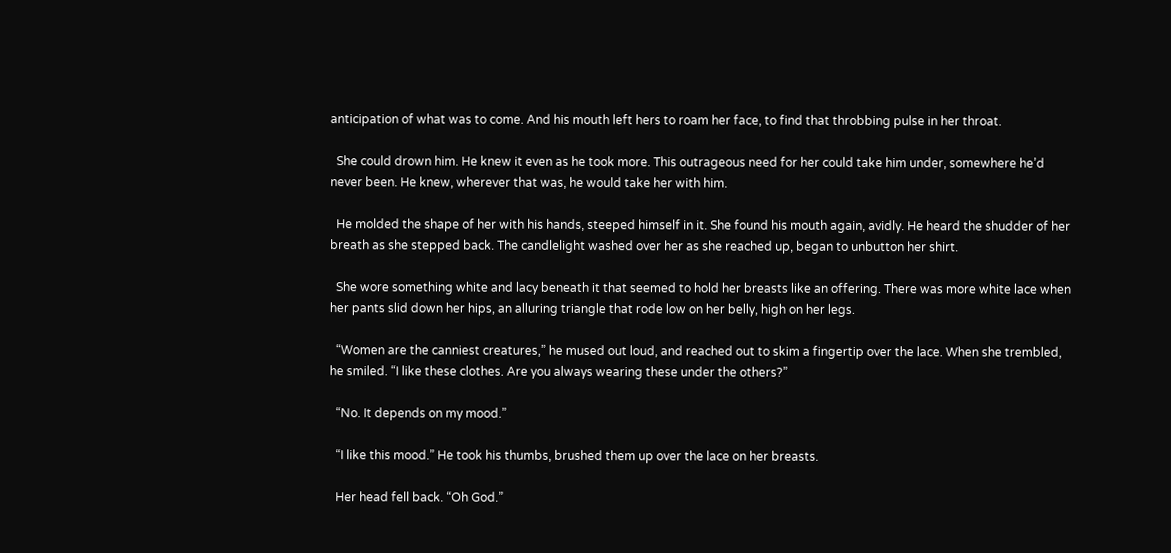anticipation of what was to come. And his mouth left hers to roam her face, to find that throbbing pulse in her throat.

  She could drown him. He knew it even as he took more. This outrageous need for her could take him under, somewhere he’d never been. He knew, wherever that was, he would take her with him.

  He molded the shape of her with his hands, steeped himself in it. She found his mouth again, avidly. He heard the shudder of her breath as she stepped back. The candlelight washed over her as she reached up, began to unbutton her shirt.

  She wore something white and lacy beneath it that seemed to hold her breasts like an offering. There was more white lace when her pants slid down her hips, an alluring triangle that rode low on her belly, high on her legs.

  “Women are the canniest creatures,” he mused out loud, and reached out to skim a fingertip over the lace. When she trembled, he smiled. “I like these clothes. Are you always wearing these under the others?”

  “No. It depends on my mood.”

  “I like this mood.” He took his thumbs, brushed them up over the lace on her breasts.

  Her head fell back. “Oh God.”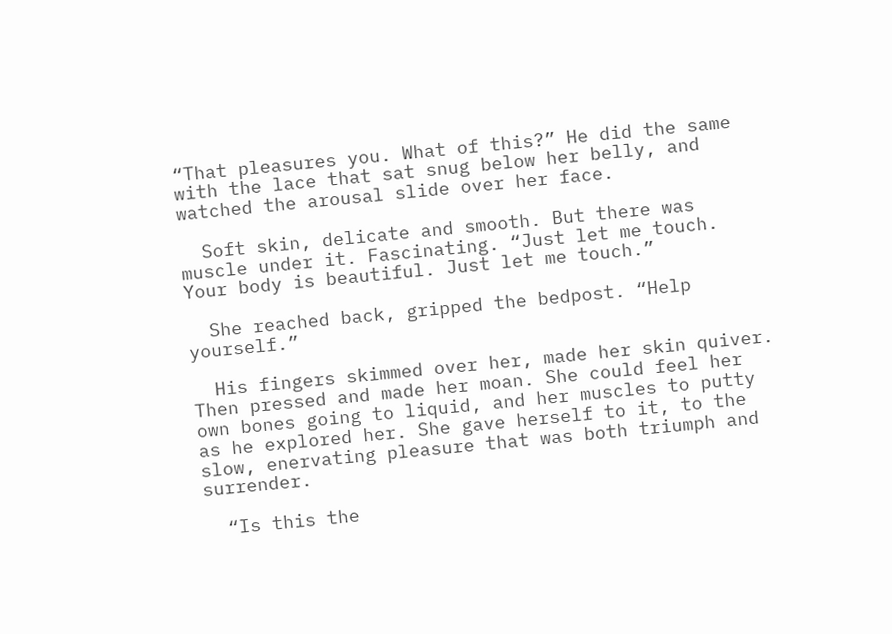“That pleasures you. What of this?” He did the same with the lace that sat snug below her belly, and watched the arousal slide over her face.

  Soft skin, delicate and smooth. But there was muscle under it. Fascinating. “Just let me touch. Your body is beautiful. Just let me touch.”

  She reached back, gripped the bedpost. “Help yourself.”

  His fingers skimmed over her, made her skin quiver. Then pressed and made her moan. She could feel her own bones going to liquid, and her muscles to putty as he explored her. She gave herself to it, to the slow, enervating pleasure that was both triumph and surrender.

  “Is this the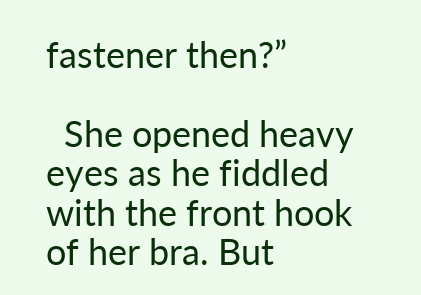fastener then?”

  She opened heavy eyes as he fiddled with the front hook of her bra. But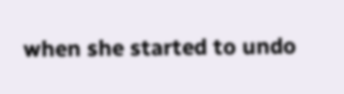when she started to undo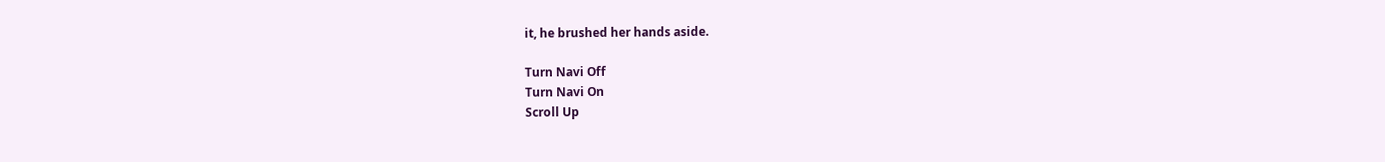it, he brushed her hands aside.

Turn Navi Off
Turn Navi On
Scroll Up